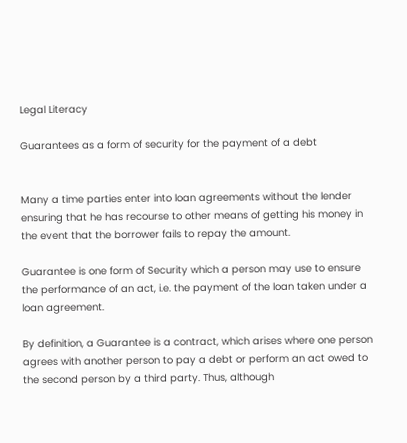Legal Literacy

Guarantees as a form of security for the payment of a debt


Many a time parties enter into loan agreements without the lender ensuring that he has recourse to other means of getting his money in the event that the borrower fails to repay the amount.

Guarantee is one form of Security which a person may use to ensure the performance of an act, i.e. the payment of the loan taken under a loan agreement.

By definition, a Guarantee is a contract, which arises where one person agrees with another person to pay a debt or perform an act owed to the second person by a third party. Thus, although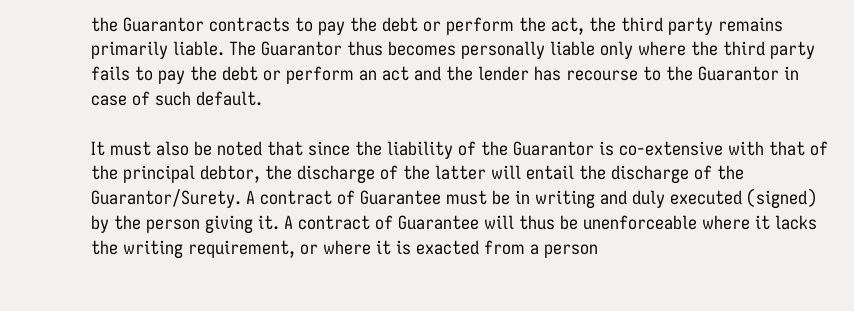the Guarantor contracts to pay the debt or perform the act, the third party remains primarily liable. The Guarantor thus becomes personally liable only where the third party fails to pay the debt or perform an act and the lender has recourse to the Guarantor in case of such default.

It must also be noted that since the liability of the Guarantor is co-extensive with that of the principal debtor, the discharge of the latter will entail the discharge of the Guarantor/Surety. A contract of Guarantee must be in writing and duly executed (signed) by the person giving it. A contract of Guarantee will thus be unenforceable where it lacks the writing requirement, or where it is exacted from a person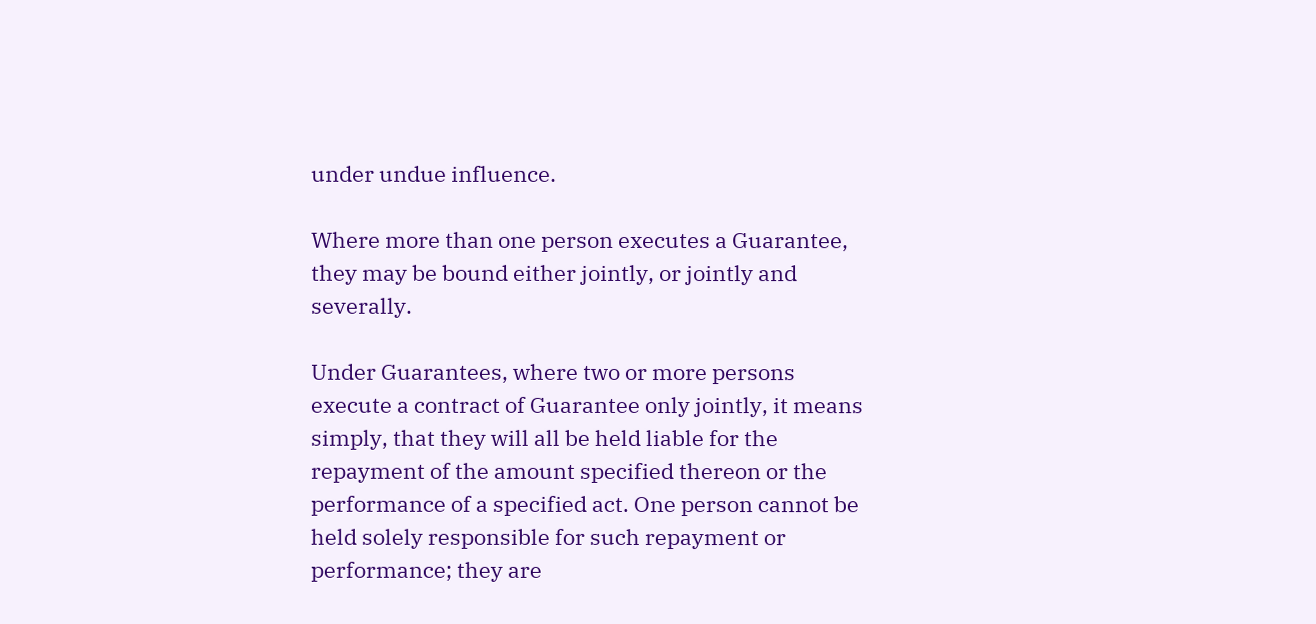under undue influence.

Where more than one person executes a Guarantee, they may be bound either jointly, or jointly and severally.

Under Guarantees, where two or more persons execute a contract of Guarantee only jointly, it means simply, that they will all be held liable for the repayment of the amount specified thereon or the performance of a specified act. One person cannot be held solely responsible for such repayment or performance; they are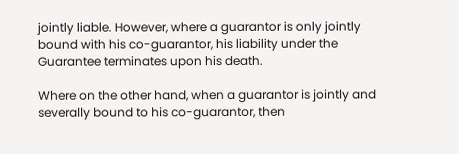jointly liable. However, where a guarantor is only jointly bound with his co-guarantor, his liability under the Guarantee terminates upon his death.

Where on the other hand, when a guarantor is jointly and severally bound to his co-guarantor, then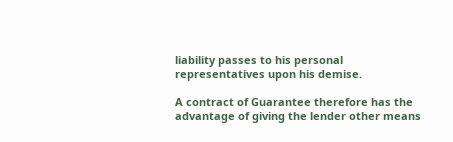liability passes to his personal representatives upon his demise.

A contract of Guarantee therefore has the advantage of giving the lender other means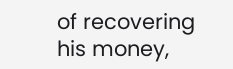of recovering his money,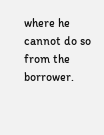where he cannot do so from the borrower.